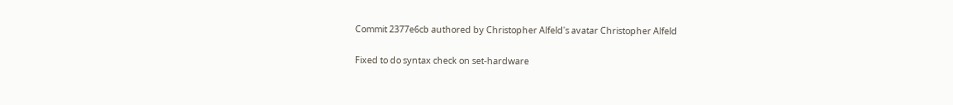Commit 2377e6cb authored by Christopher Alfeld's avatar Christopher Alfeld

Fixed to do syntax check on set-hardware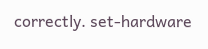correctly. set-hardware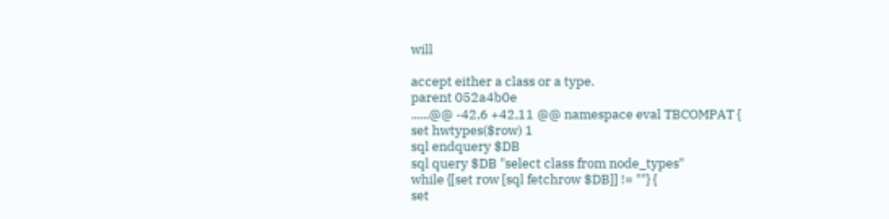will

accept either a class or a type.
parent 052a4b0e
......@@ -42,6 +42,11 @@ namespace eval TBCOMPAT {
set hwtypes($row) 1
sql endquery $DB
sql query $DB "select class from node_types"
while {[set row [sql fetchrow $DB]] != ""} {
set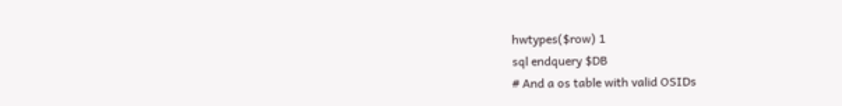hwtypes($row) 1
sql endquery $DB
# And a os table with valid OSIDs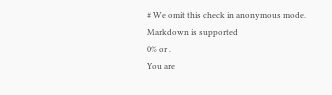# We omit this check in anonymous mode.
Markdown is supported
0% or .
You are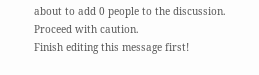about to add 0 people to the discussion. Proceed with caution.
Finish editing this message first!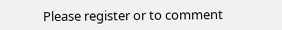Please register or to comment